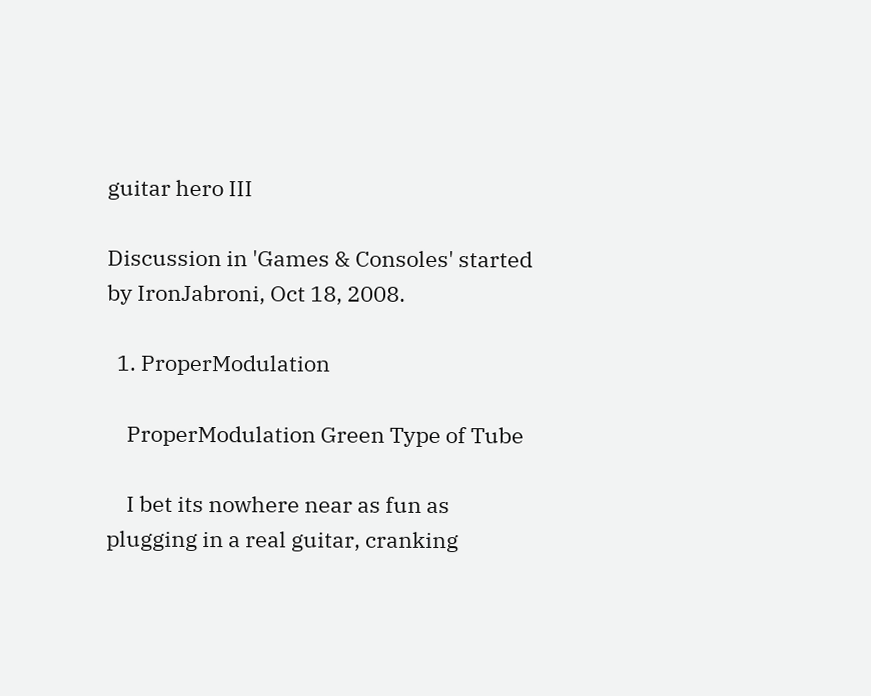guitar hero III

Discussion in 'Games & Consoles' started by IronJabroni, Oct 18, 2008.

  1. ProperModulation

    ProperModulation Green Type of Tube

    I bet its nowhere near as fun as plugging in a real guitar, cranking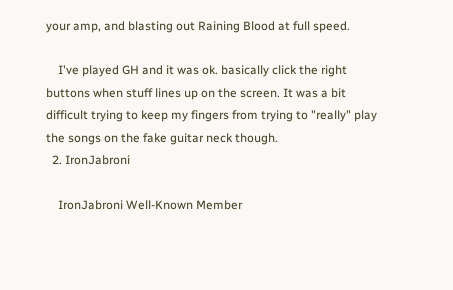your amp, and blasting out Raining Blood at full speed.

    I've played GH and it was ok. basically click the right buttons when stuff lines up on the screen. It was a bit difficult trying to keep my fingers from trying to "really" play the songs on the fake guitar neck though.
  2. IronJabroni

    IronJabroni Well-Known Member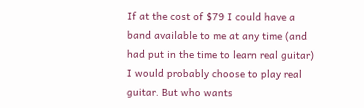If at the cost of $79 I could have a band available to me at any time (and had put in the time to learn real guitar) I would probably choose to play real guitar. But who wants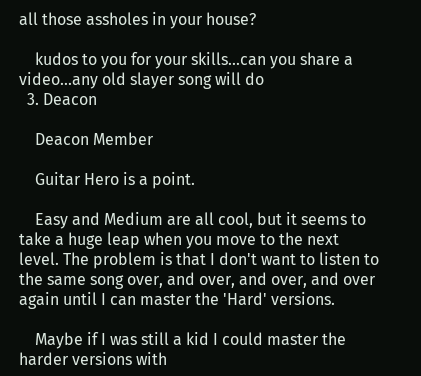all those assholes in your house?

    kudos to you for your skills...can you share a video...any old slayer song will do
  3. Deacon

    Deacon Member

    Guitar Hero is a point.

    Easy and Medium are all cool, but it seems to take a huge leap when you move to the next level. The problem is that I don't want to listen to the same song over, and over, and over, and over again until I can master the 'Hard' versions.

    Maybe if I was still a kid I could master the harder versions with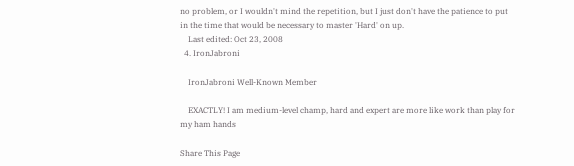no problem, or I wouldn't mind the repetition, but I just don't have the patience to put in the time that would be necessary to master 'Hard' on up.
    Last edited: Oct 23, 2008
  4. IronJabroni

    IronJabroni Well-Known Member

    EXACTLY! I am medium-level champ, hard and expert are more like work than play for my ham hands

Share This Page